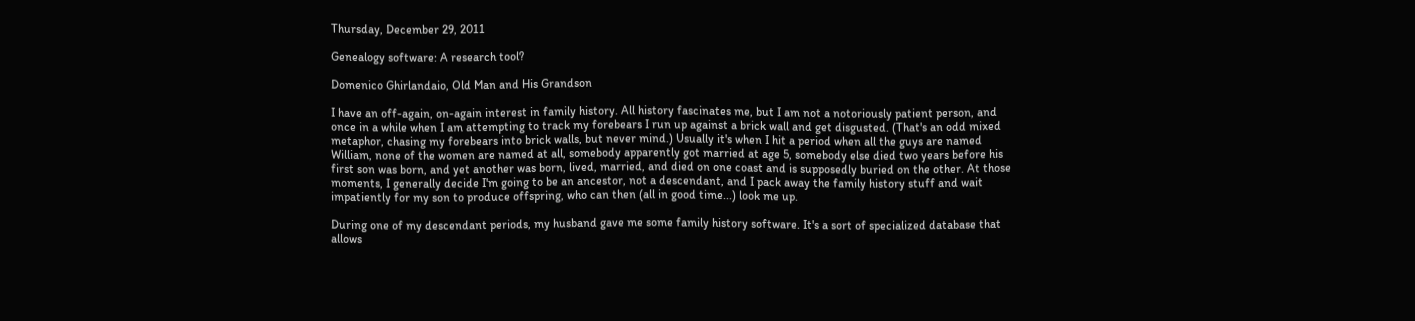Thursday, December 29, 2011

Genealogy software: A research tool?

Domenico Ghirlandaio, Old Man and His Grandson

I have an off-again, on-again interest in family history. All history fascinates me, but I am not a notoriously patient person, and once in a while when I am attempting to track my forebears I run up against a brick wall and get disgusted. (That's an odd mixed metaphor, chasing my forebears into brick walls, but never mind.) Usually it's when I hit a period when all the guys are named William, none of the women are named at all, somebody apparently got married at age 5, somebody else died two years before his first son was born, and yet another was born, lived, married, and died on one coast and is supposedly buried on the other. At those moments, I generally decide I'm going to be an ancestor, not a descendant, and I pack away the family history stuff and wait impatiently for my son to produce offspring, who can then (all in good time...) look me up.

During one of my descendant periods, my husband gave me some family history software. It's a sort of specialized database that allows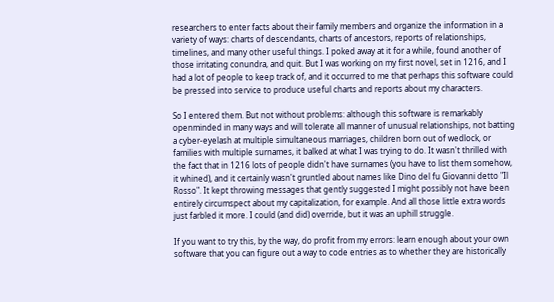researchers to enter facts about their family members and organize the information in a variety of ways: charts of descendants, charts of ancestors, reports of relationships, timelines, and many other useful things. I poked away at it for a while, found another of those irritating conundra, and quit. But I was working on my first novel, set in 1216, and I had a lot of people to keep track of, and it occurred to me that perhaps this software could be pressed into service to produce useful charts and reports about my characters.

So I entered them. But not without problems: although this software is remarkably openminded in many ways and will tolerate all manner of unusual relationships, not batting a cyber-eyelash at multiple simultaneous marriages, children born out of wedlock, or families with multiple surnames, it balked at what I was trying to do. It wasn't thrilled with the fact that in 1216 lots of people didn't have surnames (you have to list them somehow, it whined), and it certainly wasn't gruntled about names like Dino del fu Giovanni detto "Il Rosso". It kept throwing messages that gently suggested I might possibly not have been entirely circumspect about my capitalization, for example. And all those little extra words just farbled it more. I could (and did) override, but it was an uphill struggle.

If you want to try this, by the way, do profit from my errors: learn enough about your own software that you can figure out a way to code entries as to whether they are historically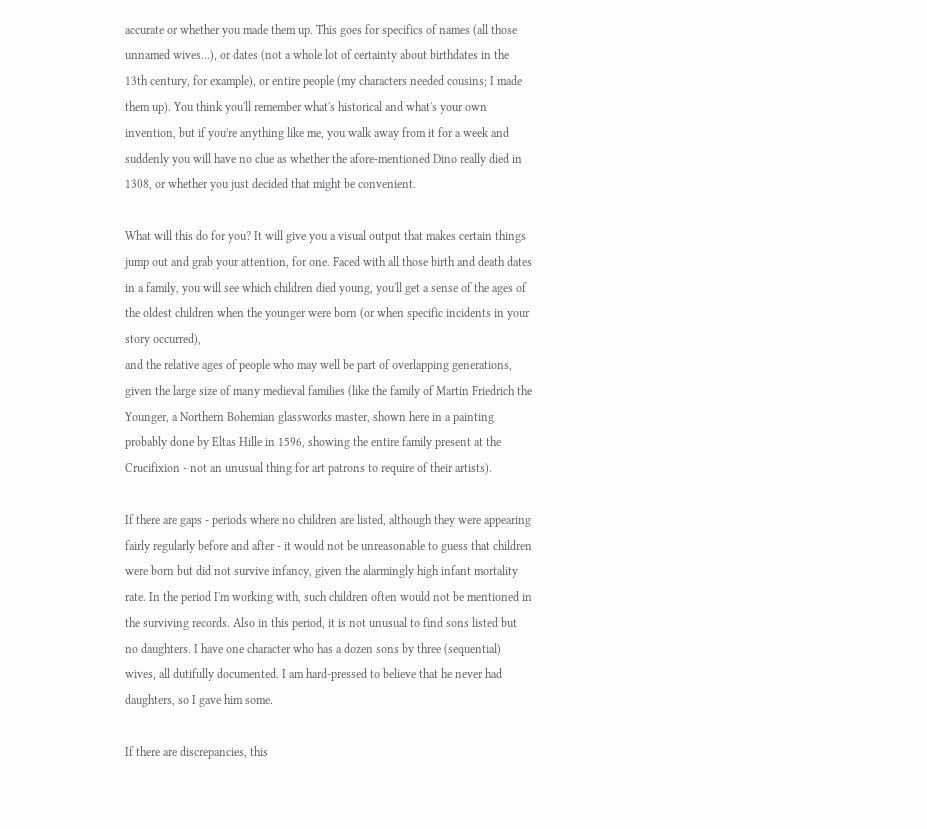accurate or whether you made them up. This goes for specifics of names (all those unnamed wives...), or dates (not a whole lot of certainty about birthdates in the 13th century, for example), or entire people (my characters needed cousins; I made them up). You think you'll remember what's historical and what's your own invention, but if you're anything like me, you walk away from it for a week and suddenly you will have no clue as whether the afore-mentioned Dino really died in 1308, or whether you just decided that might be convenient.

What will this do for you? It will give you a visual output that makes certain things jump out and grab your attention, for one. Faced with all those birth and death dates in a family, you will see which children died young, you'll get a sense of the ages of the oldest children when the younger were born (or when specific incidents in your story occurred),
and the relative ages of people who may well be part of overlapping generations, given the large size of many medieval families (like the family of Martin Friedrich the Younger, a Northern Bohemian glassworks master, shown here in a painting probably done by Eltas Hille in 1596, showing the entire family present at the Crucifixion - not an unusual thing for art patrons to require of their artists).

If there are gaps - periods where no children are listed, although they were appearing fairly regularly before and after - it would not be unreasonable to guess that children were born but did not survive infancy, given the alarmingly high infant mortality rate. In the period I'm working with, such children often would not be mentioned in the surviving records. Also in this period, it is not unusual to find sons listed but no daughters. I have one character who has a dozen sons by three (sequential) wives, all dutifully documented. I am hard-pressed to believe that he never had daughters, so I gave him some.

If there are discrepancies, this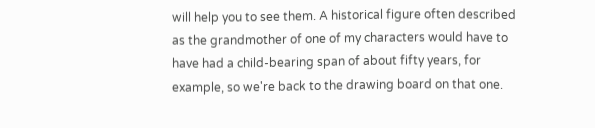will help you to see them. A historical figure often described as the grandmother of one of my characters would have to have had a child-bearing span of about fifty years, for example, so we're back to the drawing board on that one.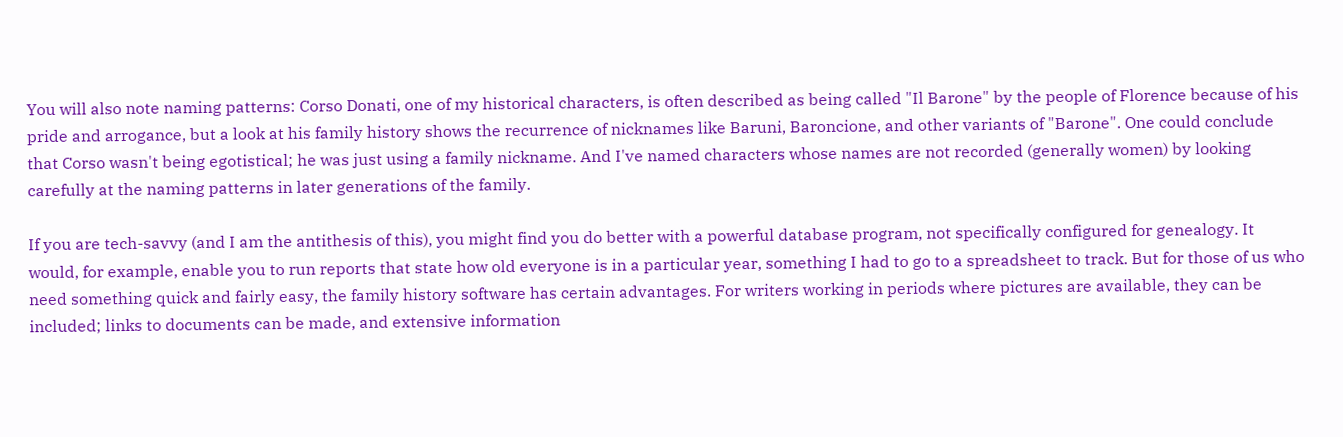You will also note naming patterns: Corso Donati, one of my historical characters, is often described as being called "Il Barone" by the people of Florence because of his pride and arrogance, but a look at his family history shows the recurrence of nicknames like Baruni, Baroncione, and other variants of "Barone". One could conclude that Corso wasn't being egotistical; he was just using a family nickname. And I've named characters whose names are not recorded (generally women) by looking carefully at the naming patterns in later generations of the family.

If you are tech-savvy (and I am the antithesis of this), you might find you do better with a powerful database program, not specifically configured for genealogy. It would, for example, enable you to run reports that state how old everyone is in a particular year, something I had to go to a spreadsheet to track. But for those of us who need something quick and fairly easy, the family history software has certain advantages. For writers working in periods where pictures are available, they can be included; links to documents can be made, and extensive information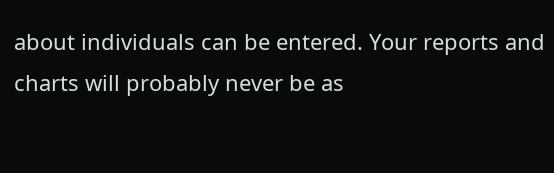about individuals can be entered. Your reports and charts will probably never be as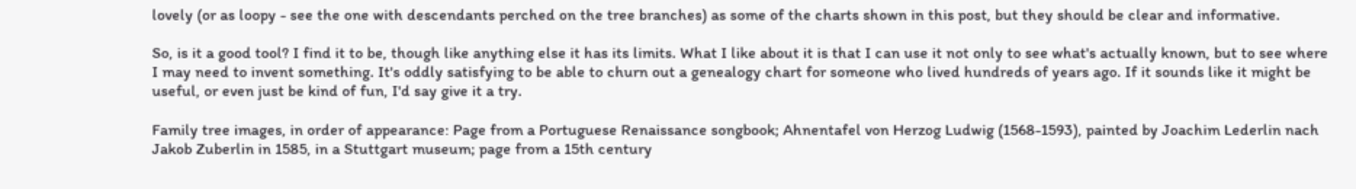lovely (or as loopy - see the one with descendants perched on the tree branches) as some of the charts shown in this post, but they should be clear and informative.

So, is it a good tool? I find it to be, though like anything else it has its limits. What I like about it is that I can use it not only to see what's actually known, but to see where I may need to invent something. It's oddly satisfying to be able to churn out a genealogy chart for someone who lived hundreds of years ago. If it sounds like it might be useful, or even just be kind of fun, I'd say give it a try.

Family tree images, in order of appearance: Page from a Portuguese Renaissance songbook; Ahnentafel von Herzog Ludwig (1568-1593), painted by Joachim Lederlin nach Jakob Zuberlin in 1585, in a Stuttgart museum; page from a 15th century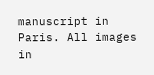manuscript in Paris. All images in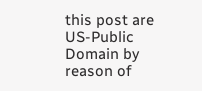this post are US-Public Domain by reason of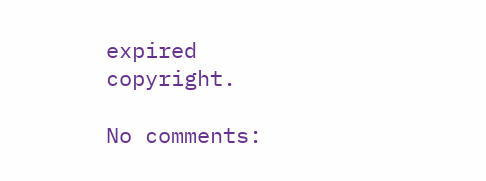expired copyright.

No comments: